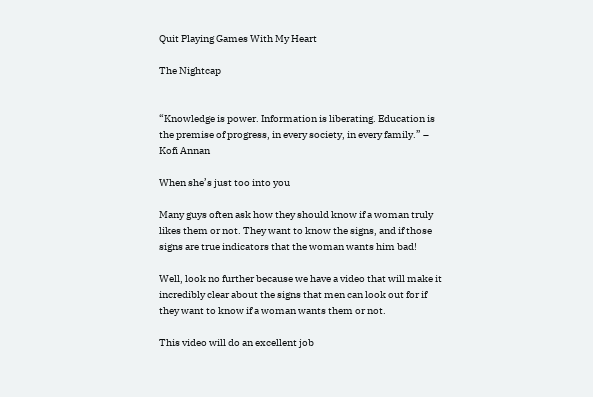Quit Playing Games With My Heart

The Nightcap


“Knowledge is power. Information is liberating. Education is the premise of progress, in every society, in every family.” – Kofi Annan

When she’s just too into you

Many guys often ask how they should know if a woman truly likes them or not. They want to know the signs, and if those signs are true indicators that the woman wants him bad!

Well, look no further because we have a video that will make it incredibly clear about the signs that men can look out for if they want to know if a woman wants them or not.

This video will do an excellent job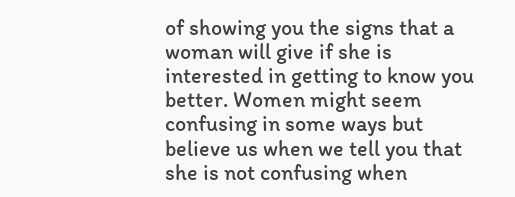of showing you the signs that a woman will give if she is interested in getting to know you better. Women might seem confusing in some ways but believe us when we tell you that she is not confusing when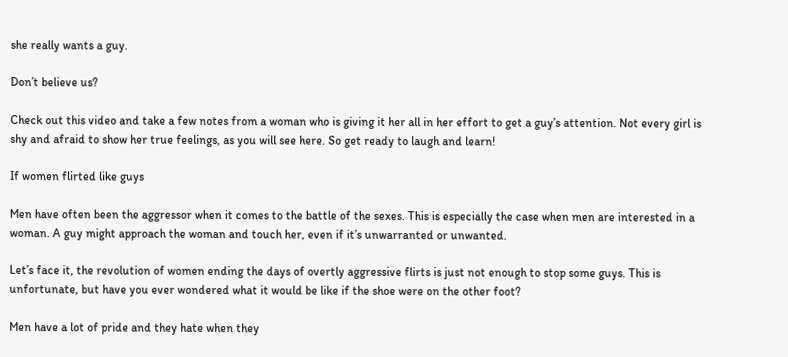she really wants a guy.

Don’t believe us?

Check out this video and take a few notes from a woman who is giving it her all in her effort to get a guy’s attention. Not every girl is shy and afraid to show her true feelings, as you will see here. So get ready to laugh and learn!

If women flirted like guys

Men have often been the aggressor when it comes to the battle of the sexes. This is especially the case when men are interested in a woman. A guy might approach the woman and touch her, even if it’s unwarranted or unwanted.

Let’s face it, the revolution of women ending the days of overtly aggressive flirts is just not enough to stop some guys. This is unfortunate, but have you ever wondered what it would be like if the shoe were on the other foot?

Men have a lot of pride and they hate when they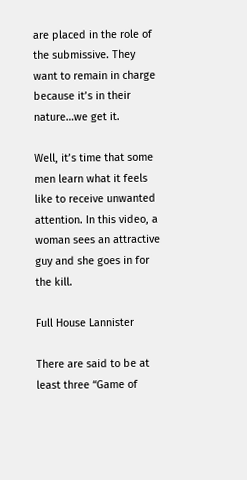are placed in the role of the submissive. They want to remain in charge because it’s in their nature…we get it.

Well, it’s time that some men learn what it feels like to receive unwanted attention. In this video, a woman sees an attractive guy and she goes in for the kill.

Full House Lannister

There are said to be at least three “Game of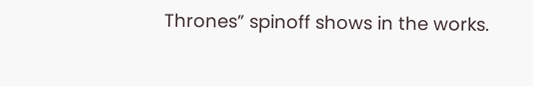Thrones” spinoff shows in the works.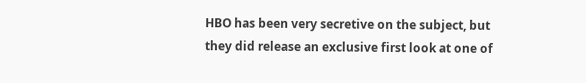HBO has been very secretive on the subject, but they did release an exclusive first look at one of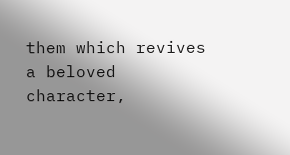them which revives a beloved character,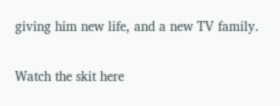giving him new life, and a new TV family.

Watch the skit here